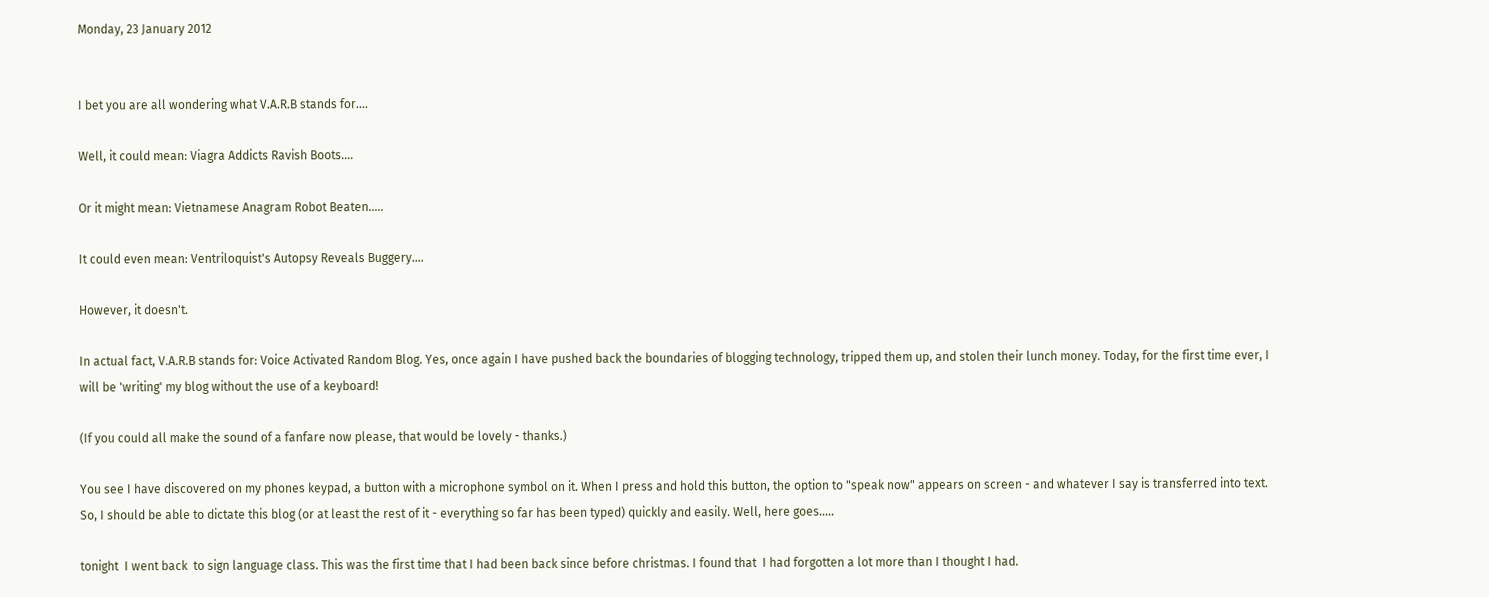Monday, 23 January 2012


I bet you are all wondering what V.A.R.B stands for....

Well, it could mean: Viagra Addicts Ravish Boots....

Or it might mean: Vietnamese Anagram Robot Beaten.....

It could even mean: Ventriloquist's Autopsy Reveals Buggery....

However, it doesn't.

In actual fact, V.A.R.B stands for: Voice Activated Random Blog. Yes, once again I have pushed back the boundaries of blogging technology, tripped them up, and stolen their lunch money. Today, for the first time ever, I will be 'writing' my blog without the use of a keyboard!

(If you could all make the sound of a fanfare now please, that would be lovely - thanks.)

You see I have discovered on my phones keypad, a button with a microphone symbol on it. When I press and hold this button, the option to "speak now" appears on screen - and whatever I say is transferred into text. So, I should be able to dictate this blog (or at least the rest of it - everything so far has been typed) quickly and easily. Well, here goes.....

tonight  I went back  to sign language class. This was the first time that I had been back since before christmas. I found that  I had forgotten a lot more than I thought I had.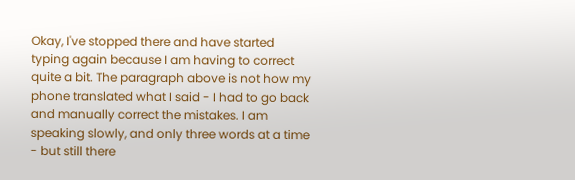Okay, I've stopped there and have started typing again because I am having to correct quite a bit. The paragraph above is not how my phone translated what I said - I had to go back and manually correct the mistakes. I am speaking slowly, and only three words at a time - but still there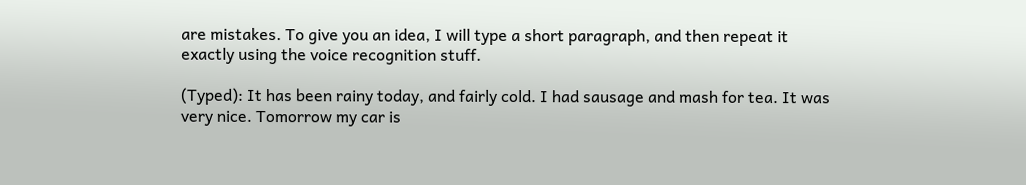are mistakes. To give you an idea, I will type a short paragraph, and then repeat it exactly using the voice recognition stuff.

(Typed): It has been rainy today, and fairly cold. I had sausage and mash for tea. It was very nice. Tomorrow my car is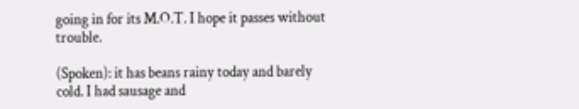going in for its M.O.T. I hope it passes without trouble.

(Spoken): it has beans rainy today and barely cold. I had sausage and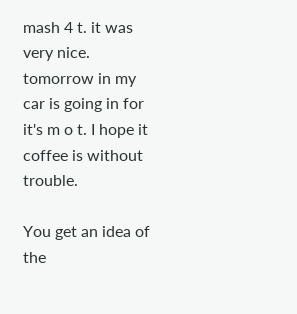mash 4 t. it was very nice. tomorrow in my car is going in for it's m o t. I hope it coffee is without trouble.

You get an idea of the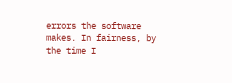errors the software makes. In fairness, by the time I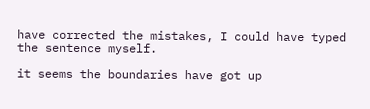have corrected the mistakes, I could have typed the sentence myself.

it seems the boundaries have got up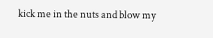kick me in the nuts and blow my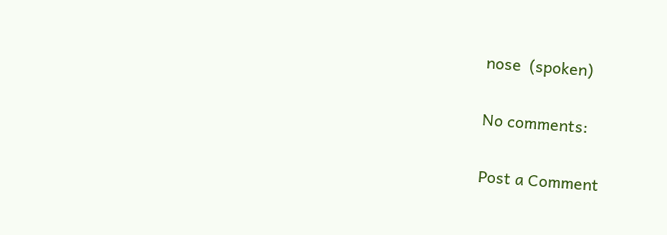nose  (spoken)

No comments:

Post a Comment